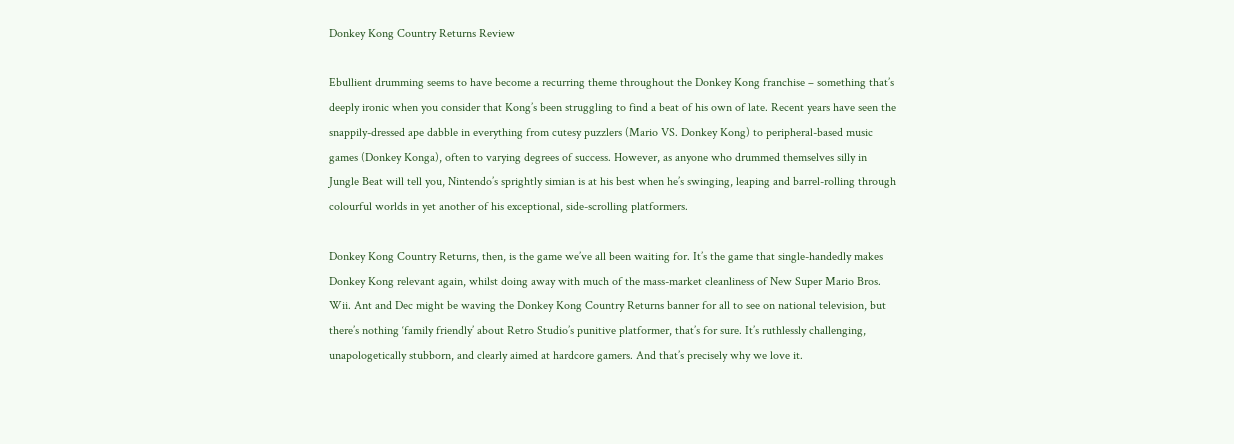Donkey Kong Country Returns Review

Ebullient drumming seems to have become a recurring theme throughout the Donkey Kong franchise – something that’s deeply ironic when you consider that Kong’s been struggling to find a beat of his own of late. Recent years have seen the snappily-dressed ape dabble in everything from cutesy puzzlers (Mario VS. Donkey Kong) to peripheral-based music games (Donkey Konga), often to varying degrees of success. However, as anyone who drummed themselves silly in Jungle Beat will tell you, Nintendo’s sprightly simian is at his best when he’s swinging, leaping and barrel-rolling through colourful worlds in yet another of his exceptional, side-scrolling platformers.

Donkey Kong Country Returns, then, is the game we’ve all been waiting for. It’s the game that single-handedly makes Donkey Kong relevant again, whilst doing away with much of the mass-market cleanliness of New Super Mario Bros. Wii. Ant and Dec might be waving the Donkey Kong Country Returns banner for all to see on national television, but there’s nothing ‘family friendly’ about Retro Studio’s punitive platformer, that’s for sure. It’s ruthlessly challenging, unapologetically stubborn, and clearly aimed at hardcore gamers. And that’s precisely why we love it.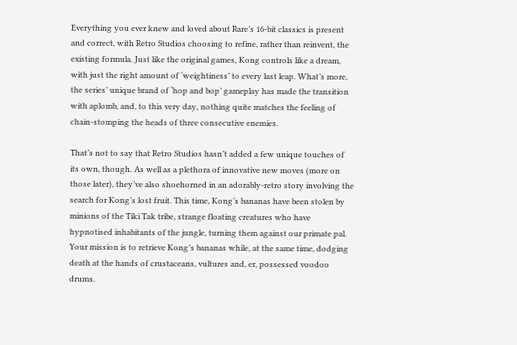Everything you ever knew and loved about Rare’s 16-bit classics is present and correct, with Retro Studios choosing to refine, rather than reinvent, the existing formula. Just like the original games, Kong controls like a dream, with just the right amount of ‘weightiness’ to every last leap. What’s more, the series’ unique brand of ‘hop and bop’ gameplay has made the transition with aplomb, and, to this very day, nothing quite matches the feeling of chain-stomping the heads of three consecutive enemies.

That’s not to say that Retro Studios hasn’t added a few unique touches of its own, though. As well as a plethora of innovative new moves (more on those later), they’ve also shoehorned in an adorably-retro story involving the search for Kong’s lost fruit. This time, Kong’s bananas have been stolen by minions of the Tiki Tak tribe, strange floating creatures who have hypnotised inhabitants of the jungle, turning them against our primate pal. Your mission is to retrieve Kong’s bananas while, at the same time, dodging death at the hands of crustaceans, vultures and, er, possessed voodoo drums.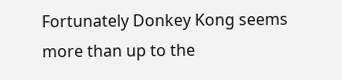Fortunately Donkey Kong seems more than up to the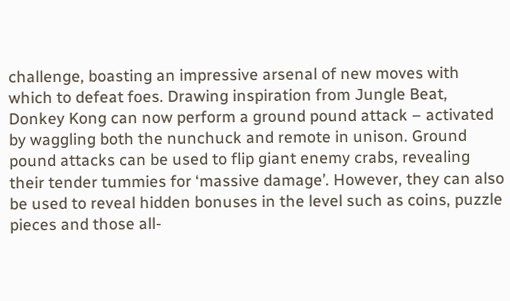challenge, boasting an impressive arsenal of new moves with which to defeat foes. Drawing inspiration from Jungle Beat, Donkey Kong can now perform a ground pound attack – activated by waggling both the nunchuck and remote in unison. Ground pound attacks can be used to flip giant enemy crabs, revealing their tender tummies for ‘massive damage’. However, they can also be used to reveal hidden bonuses in the level such as coins, puzzle pieces and those all-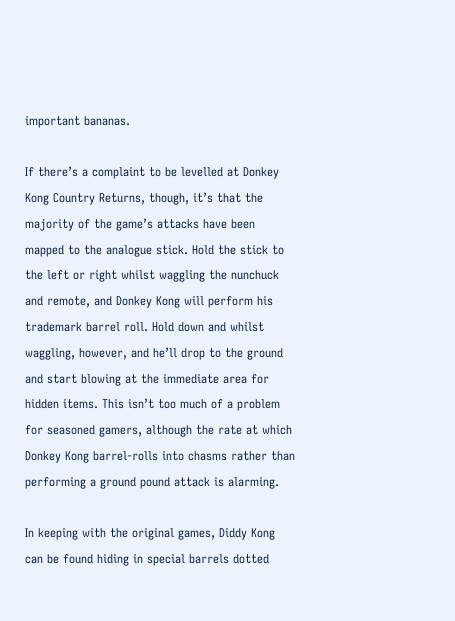important bananas.

If there’s a complaint to be levelled at Donkey Kong Country Returns, though, it’s that the majority of the game’s attacks have been mapped to the analogue stick. Hold the stick to the left or right whilst waggling the nunchuck and remote, and Donkey Kong will perform his trademark barrel roll. Hold down and whilst waggling, however, and he’ll drop to the ground and start blowing at the immediate area for hidden items. This isn’t too much of a problem for seasoned gamers, although the rate at which Donkey Kong barrel-rolls into chasms rather than performing a ground pound attack is alarming.

In keeping with the original games, Diddy Kong can be found hiding in special barrels dotted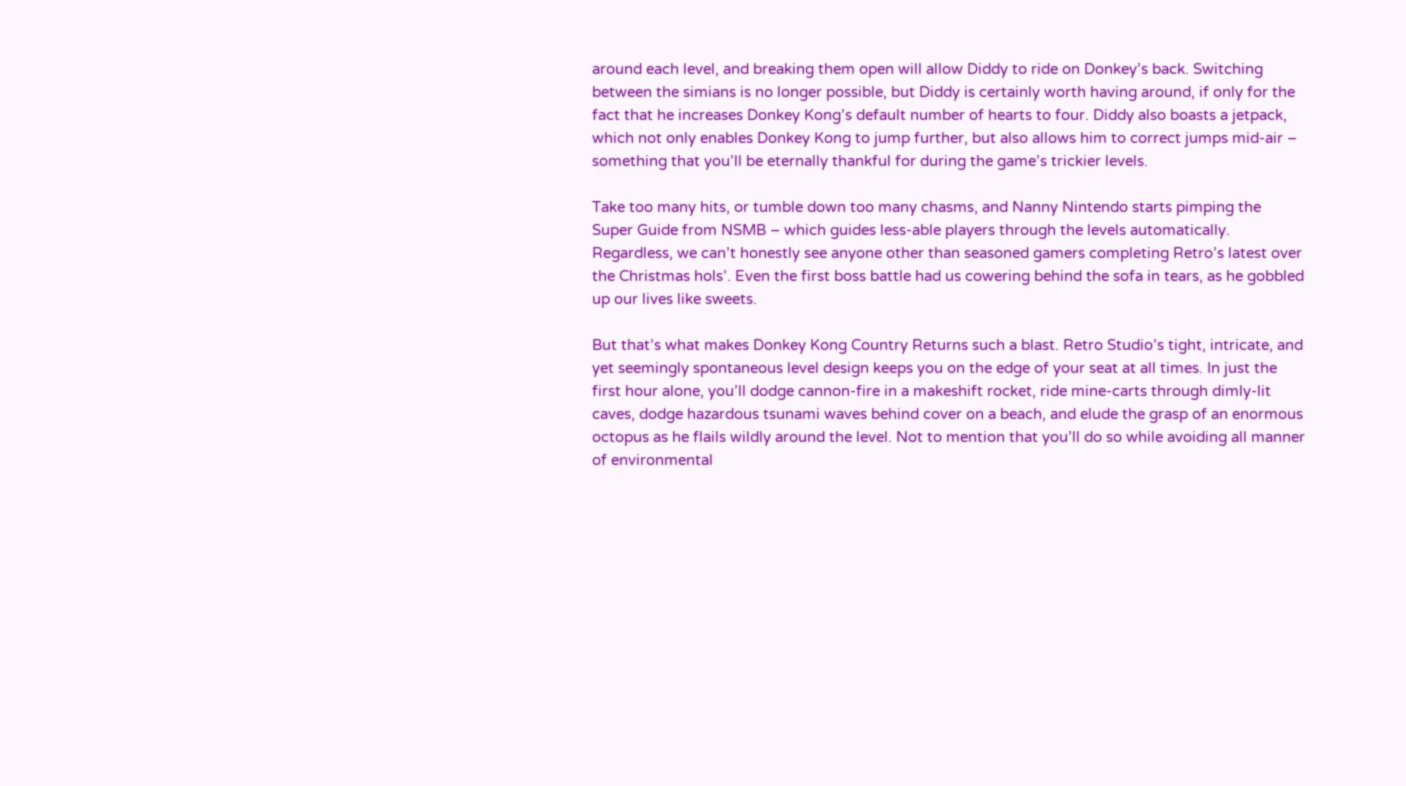around each level, and breaking them open will allow Diddy to ride on Donkey’s back. Switching between the simians is no longer possible, but Diddy is certainly worth having around, if only for the fact that he increases Donkey Kong’s default number of hearts to four. Diddy also boasts a jetpack, which not only enables Donkey Kong to jump further, but also allows him to correct jumps mid-air – something that you’ll be eternally thankful for during the game’s trickier levels.

Take too many hits, or tumble down too many chasms, and Nanny Nintendo starts pimping the Super Guide from NSMB – which guides less-able players through the levels automatically. Regardless, we can’t honestly see anyone other than seasoned gamers completing Retro’s latest over the Christmas hols’. Even the first boss battle had us cowering behind the sofa in tears, as he gobbled up our lives like sweets.

But that’s what makes Donkey Kong Country Returns such a blast. Retro Studio’s tight, intricate, and yet seemingly spontaneous level design keeps you on the edge of your seat at all times. In just the first hour alone, you’ll dodge cannon-fire in a makeshift rocket, ride mine-carts through dimly-lit caves, dodge hazardous tsunami waves behind cover on a beach, and elude the grasp of an enormous octopus as he flails wildly around the level. Not to mention that you’ll do so while avoiding all manner of environmental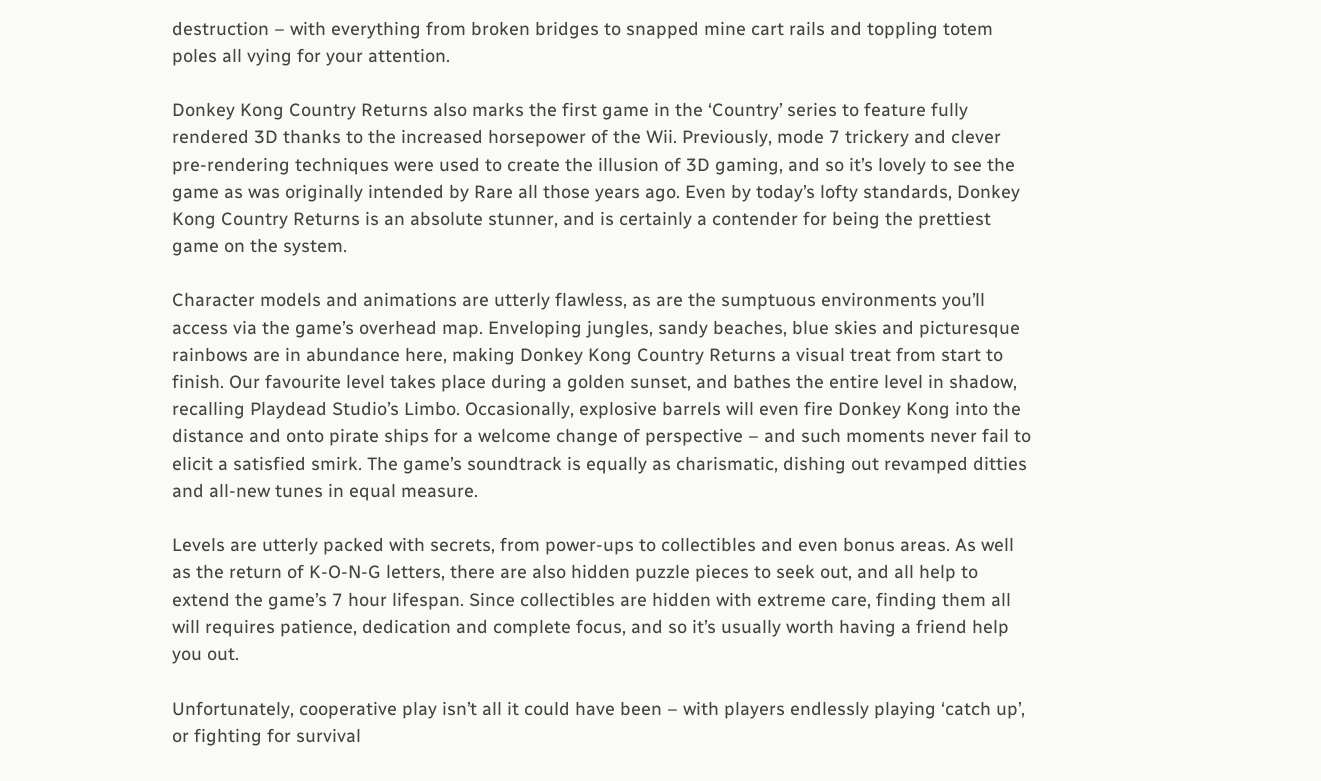destruction – with everything from broken bridges to snapped mine cart rails and toppling totem poles all vying for your attention.

Donkey Kong Country Returns also marks the first game in the ‘Country’ series to feature fully rendered 3D thanks to the increased horsepower of the Wii. Previously, mode 7 trickery and clever pre-rendering techniques were used to create the illusion of 3D gaming, and so it’s lovely to see the game as was originally intended by Rare all those years ago. Even by today’s lofty standards, Donkey Kong Country Returns is an absolute stunner, and is certainly a contender for being the prettiest game on the system.

Character models and animations are utterly flawless, as are the sumptuous environments you’ll access via the game’s overhead map. Enveloping jungles, sandy beaches, blue skies and picturesque rainbows are in abundance here, making Donkey Kong Country Returns a visual treat from start to finish. Our favourite level takes place during a golden sunset, and bathes the entire level in shadow, recalling Playdead Studio’s Limbo. Occasionally, explosive barrels will even fire Donkey Kong into the distance and onto pirate ships for a welcome change of perspective – and such moments never fail to elicit a satisfied smirk. The game’s soundtrack is equally as charismatic, dishing out revamped ditties and all-new tunes in equal measure.

Levels are utterly packed with secrets, from power-ups to collectibles and even bonus areas. As well as the return of K-O-N-G letters, there are also hidden puzzle pieces to seek out, and all help to extend the game’s 7 hour lifespan. Since collectibles are hidden with extreme care, finding them all will requires patience, dedication and complete focus, and so it’s usually worth having a friend help you out.

Unfortunately, cooperative play isn’t all it could have been – with players endlessly playing ‘catch up’, or fighting for survival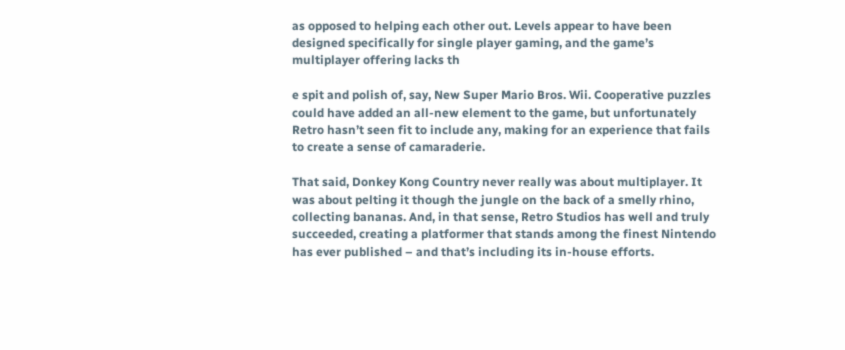as opposed to helping each other out. Levels appear to have been designed specifically for single player gaming, and the game’s multiplayer offering lacks th

e spit and polish of, say, New Super Mario Bros. Wii. Cooperative puzzles could have added an all-new element to the game, but unfortunately Retro hasn’t seen fit to include any, making for an experience that fails to create a sense of camaraderie.

That said, Donkey Kong Country never really was about multiplayer. It was about pelting it though the jungle on the back of a smelly rhino, collecting bananas. And, in that sense, Retro Studios has well and truly succeeded, creating a platformer that stands among the finest Nintendo has ever published – and that’s including its in-house efforts.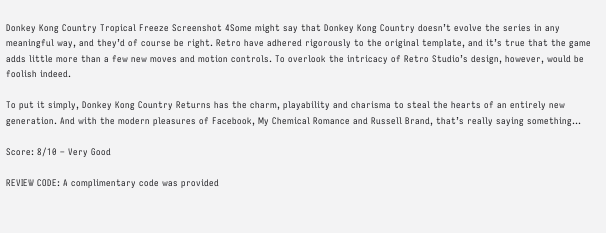Donkey Kong Country Tropical Freeze Screenshot 4Some might say that Donkey Kong Country doesn’t evolve the series in any meaningful way, and they’d of course be right. Retro have adhered rigorously to the original template, and it’s true that the game adds little more than a few new moves and motion controls. To overlook the intricacy of Retro Studio’s design, however, would be foolish indeed.

To put it simply, Donkey Kong Country Returns has the charm, playability and charisma to steal the hearts of an entirely new generation. And with the modern pleasures of Facebook, My Chemical Romance and Russell Brand, that’s really saying something…

Score: 8/10 – Very Good

REVIEW CODE: A complimentary code was provided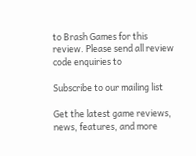to Brash Games for this review. Please send all review code enquiries to

Subscribe to our mailing list

Get the latest game reviews, news, features, and more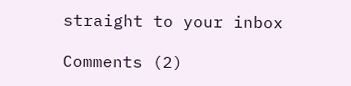straight to your inbox

Comments (2)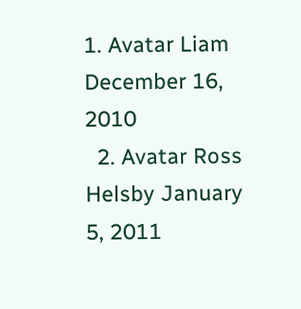1. Avatar Liam December 16, 2010
  2. Avatar Ross Helsby January 5, 2011